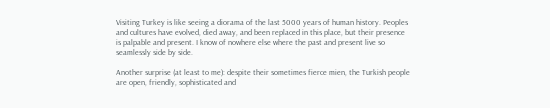Visiting Turkey is like seeing a diorama of the last 5000 years of human history. Peoples and cultures have evolved, died away, and been replaced in this place, but their presence is palpable and present. I know of nowhere else where the past and present live so seamlessly side by side.

Another surprise (at least to me): despite their sometimes fierce mien, the Turkish people are open, friendly, sophisticated and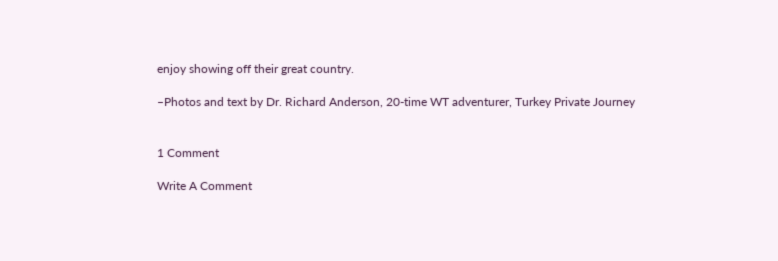enjoy showing off their great country.

–Photos and text by Dr. Richard Anderson, 20-time WT adventurer, Turkey Private Journey


1 Comment

Write A Comment